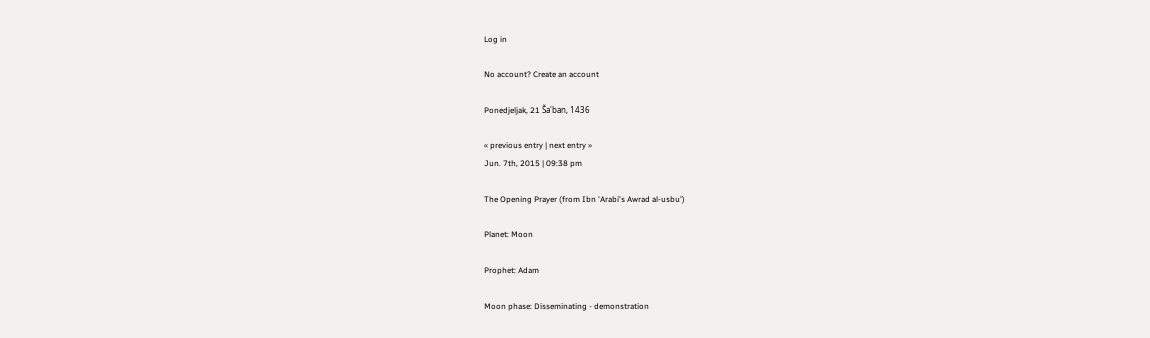Log in

No account? Create an account

Ponedjeljak, 21 Ša'ban, 1436

« previous entry | next entry »
Jun. 7th, 2015 | 09:38 pm

The Opening Prayer (from Ibn 'Arabi's Awrad al-usbu')

Planet: Moon

Prophet: Adam

Moon phase: Disseminating - demonstration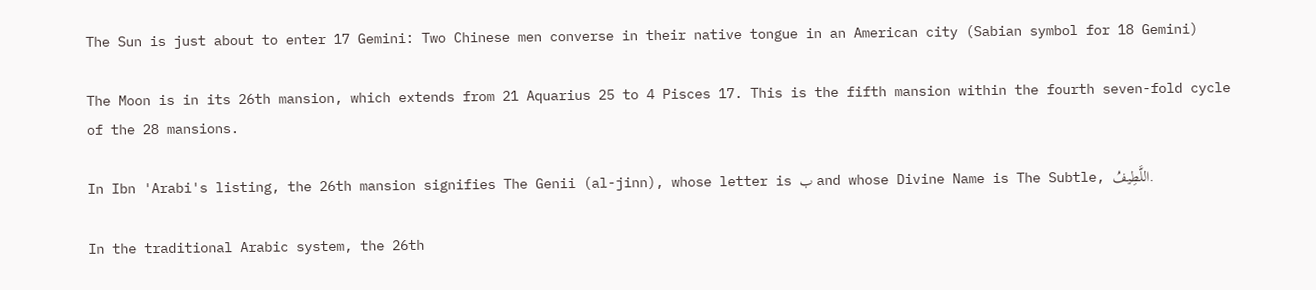The Sun is just about to enter 17 Gemini: Two Chinese men converse in their native tongue in an American city (Sabian symbol for 18 Gemini)

The Moon is in its 26th mansion, which extends from 21 Aquarius 25 to 4 Pisces 17. This is the fifth mansion within the fourth seven-fold cycle of the 28 mansions.

In Ibn 'Arabi's listing, the 26th mansion signifies The Genii (al-jinn), whose letter is ب and whose Divine Name is The Subtle, اللَّطِيفُ.

In the traditional Arabic system, the 26th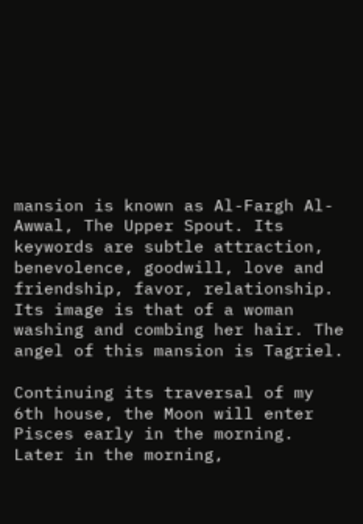mansion is known as Al-Fargh Al-Awwal, The Upper Spout. Its keywords are subtle attraction, benevolence, goodwill, love and friendship, favor, relationship. Its image is that of a woman washing and combing her hair. The angel of this mansion is Tagriel.

Continuing its traversal of my 6th house, the Moon will enter Pisces early in the morning. Later in the morning,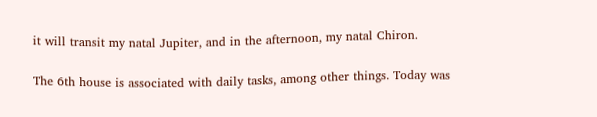it will transit my natal Jupiter, and in the afternoon, my natal Chiron.

The 6th house is associated with daily tasks, among other things. Today was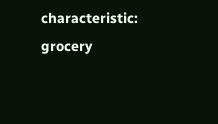characteristic: grocery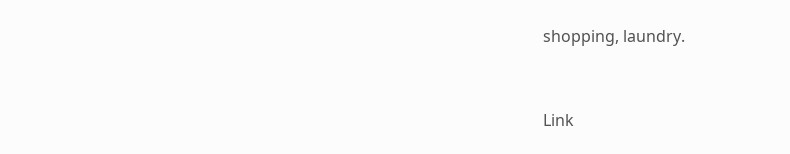shopping, laundry.



Link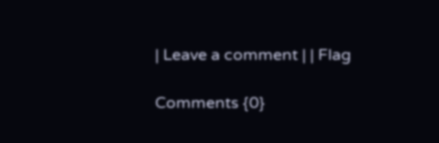| Leave a comment | | Flag

Comments {0}